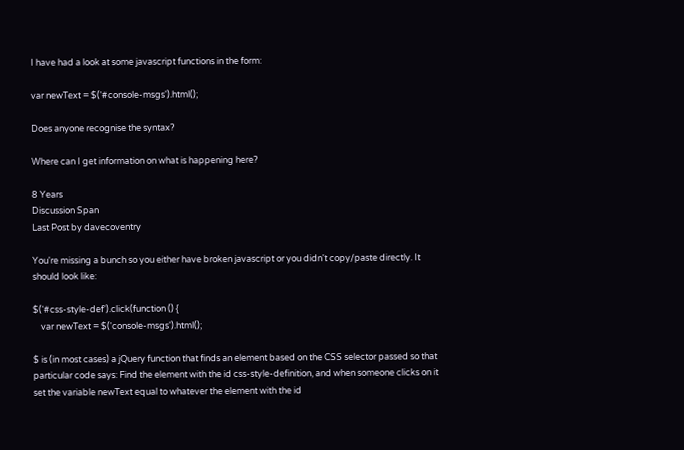I have had a look at some javascript functions in the form:

var newText = $('#console-msgs').html();

Does anyone recognise the syntax?

Where can I get information on what is happening here?

8 Years
Discussion Span
Last Post by davecoventry

You're missing a bunch so you either have broken javascript or you didn't copy/paste directly. It should look like:

$('#css-style-def').click(function () {
    var newText = $('console-msgs').html();

$ is (in most cases) a jQuery function that finds an element based on the CSS selector passed so that particular code says: Find the element with the id css-style-definition, and when someone clicks on it set the variable newText equal to whatever the element with the id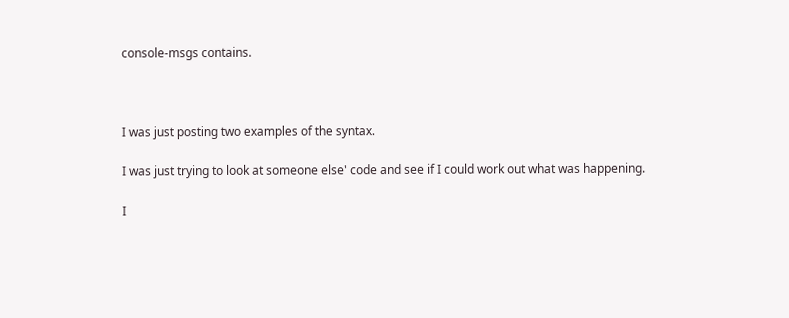console-msgs contains.



I was just posting two examples of the syntax.

I was just trying to look at someone else' code and see if I could work out what was happening.

I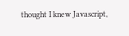thought I knew Javascript,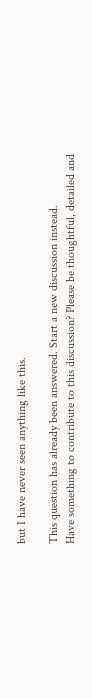but I have never seen anything like this.

This question has already been answered. Start a new discussion instead.
Have something to contribute to this discussion? Please be thoughtful, detailed and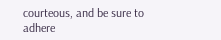courteous, and be sure to adhere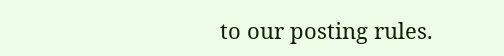to our posting rules.